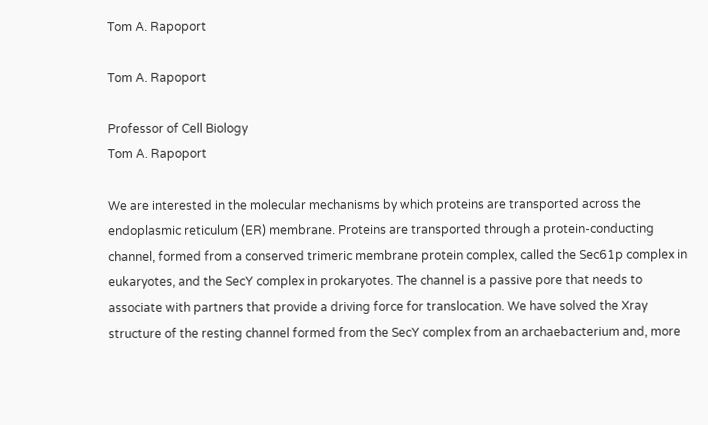Tom A. Rapoport

Tom A. Rapoport

Professor of Cell Biology
Tom A. Rapoport

We are interested in the molecular mechanisms by which proteins are transported across the endoplasmic reticulum (ER) membrane. Proteins are transported through a protein-conducting channel, formed from a conserved trimeric membrane protein complex, called the Sec61p complex in eukaryotes, and the SecY complex in prokaryotes. The channel is a passive pore that needs to associate with partners that provide a driving force for translocation. We have solved the Xray structure of the resting channel formed from the SecY complex from an archaebacterium and, more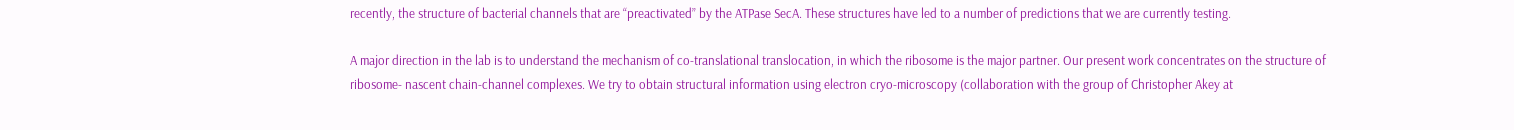recently, the structure of bacterial channels that are “preactivated” by the ATPase SecA. These structures have led to a number of predictions that we are currently testing.

A major direction in the lab is to understand the mechanism of co-translational translocation, in which the ribosome is the major partner. Our present work concentrates on the structure of ribosome- nascent chain-channel complexes. We try to obtain structural information using electron cryo-microscopy (collaboration with the group of Christopher Akey at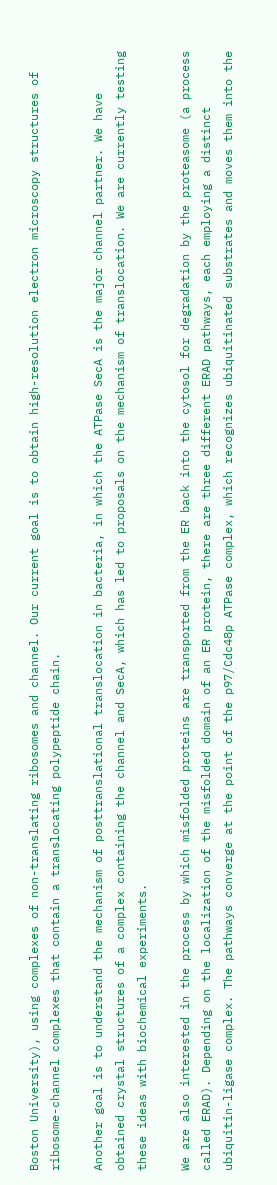Boston University), using complexes of non-translating ribosomes and channel. Our current goal is to obtain high-resolution electron microscopy structures of ribosome-channel complexes that contain a translocating polypeptide chain.

Another goal is to understand the mechanism of posttranslational translocation in bacteria, in which the ATPase SecA is the major channel partner. We have obtained crystal structures of a complex containing the channel and SecA, which has led to proposals on the mechanism of translocation. We are currently testing these ideas with biochemical experiments.

We are also interested in the process by which misfolded proteins are transported from the ER back into the cytosol for degradation by the proteasome (a process called ERAD). Depending on the localization of the misfolded domain of an ER protein, there are three different ERAD pathways, each employing a distinct ubiquitin-ligase complex. The pathways converge at the point of the p97/Cdc48p ATPase complex, which recognizes ubiquitinated substrates and moves them into the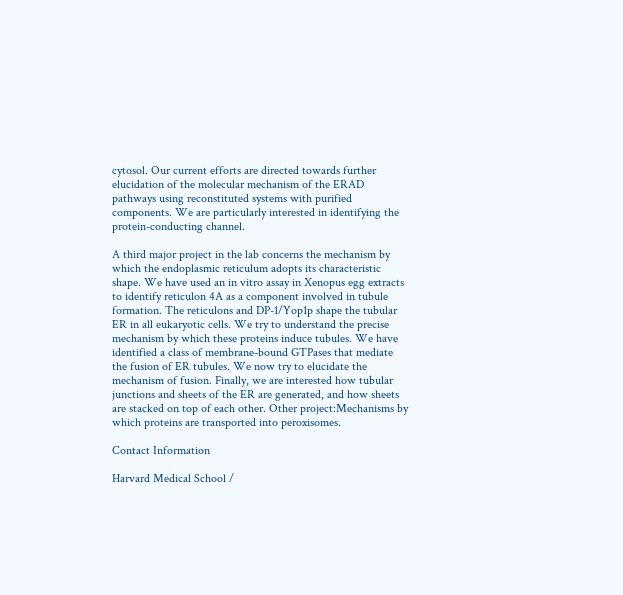cytosol. Our current efforts are directed towards further elucidation of the molecular mechanism of the ERAD pathways using reconstituted systems with purified components. We are particularly interested in identifying the protein-conducting channel.

A third major project in the lab concerns the mechanism by which the endoplasmic reticulum adopts its characteristic shape. We have used an in vitro assay in Xenopus egg extracts to identify reticulon 4A as a component involved in tubule formation. The reticulons and DP-1/Yop1p shape the tubular ER in all eukaryotic cells. We try to understand the precise mechanism by which these proteins induce tubules. We have identified a class of membrane-bound GTPases that mediate the fusion of ER tubules. We now try to elucidate the mechanism of fusion. Finally, we are interested how tubular junctions and sheets of the ER are generated, and how sheets are stacked on top of each other. Other project:Mechanisms by which proteins are transported into peroxisomes.

Contact Information

Harvard Medical School /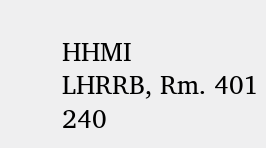HHMI
LHRRB, Rm. 401
240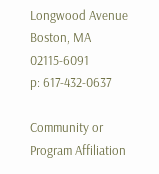Longwood Avenue
Boston, MA 02115-6091
p: 617-432-0637

Community or Program Affiliation